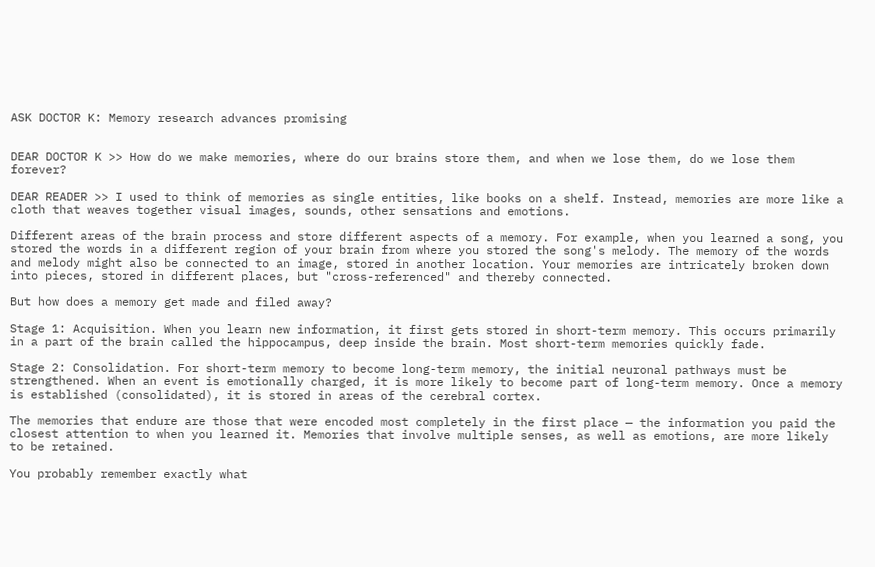ASK DOCTOR K: Memory research advances promising


DEAR DOCTOR K >> How do we make memories, where do our brains store them, and when we lose them, do we lose them forever?

DEAR READER >> I used to think of memories as single entities, like books on a shelf. Instead, memories are more like a cloth that weaves together visual images, sounds, other sensations and emotions.

Different areas of the brain process and store different aspects of a memory. For example, when you learned a song, you stored the words in a different region of your brain from where you stored the song's melody. The memory of the words and melody might also be connected to an image, stored in another location. Your memories are intricately broken down into pieces, stored in different places, but "cross-referenced" and thereby connected.

But how does a memory get made and filed away?

Stage 1: Acquisition. When you learn new information, it first gets stored in short-term memory. This occurs primarily in a part of the brain called the hippocampus, deep inside the brain. Most short-term memories quickly fade.

Stage 2: Consolidation. For short-term memory to become long-term memory, the initial neuronal pathways must be strengthened. When an event is emotionally charged, it is more likely to become part of long-term memory. Once a memory is established (consolidated), it is stored in areas of the cerebral cortex.

The memories that endure are those that were encoded most completely in the first place — the information you paid the closest attention to when you learned it. Memories that involve multiple senses, as well as emotions, are more likely to be retained.

You probably remember exactly what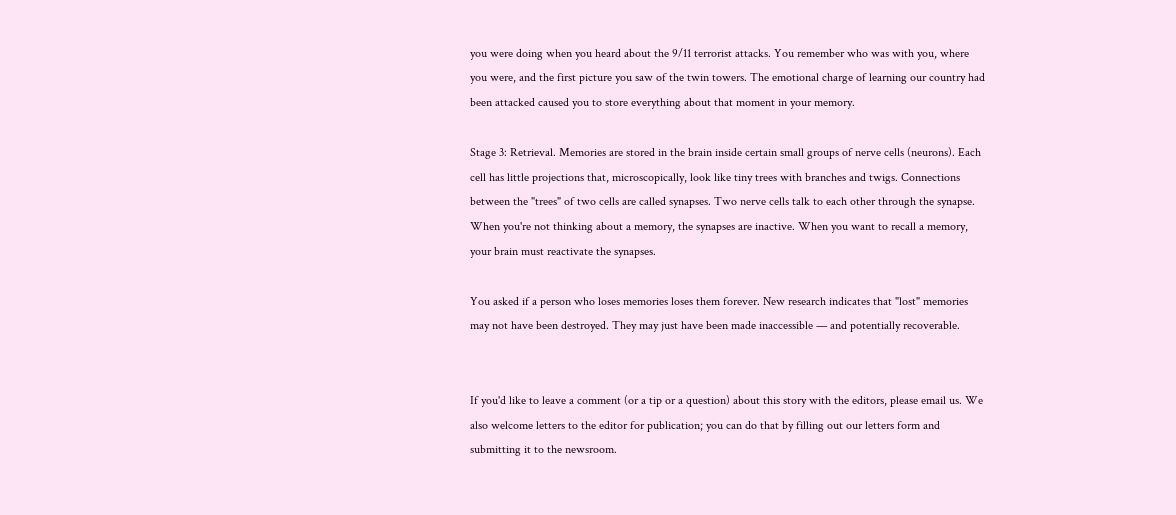you were doing when you heard about the 9/11 terrorist attacks. You remember who was with you, where you were, and the first picture you saw of the twin towers. The emotional charge of learning our country had been attacked caused you to store everything about that moment in your memory.

Stage 3: Retrieval. Memories are stored in the brain inside certain small groups of nerve cells (neurons). Each cell has little projections that, microscopically, look like tiny trees with branches and twigs. Connections between the "trees" of two cells are called synapses. Two nerve cells talk to each other through the synapse. When you're not thinking about a memory, the synapses are inactive. When you want to recall a memory, your brain must reactivate the synapses.

You asked if a person who loses memories loses them forever. New research indicates that "lost" memories may not have been destroyed. They may just have been made inaccessible — and potentially recoverable.


If you'd like to leave a comment (or a tip or a question) about this story with the editors, please email us. We also welcome letters to the editor for publication; you can do that by filling out our letters form and submitting it to the newsroom.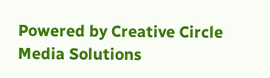Powered by Creative Circle Media Solutions